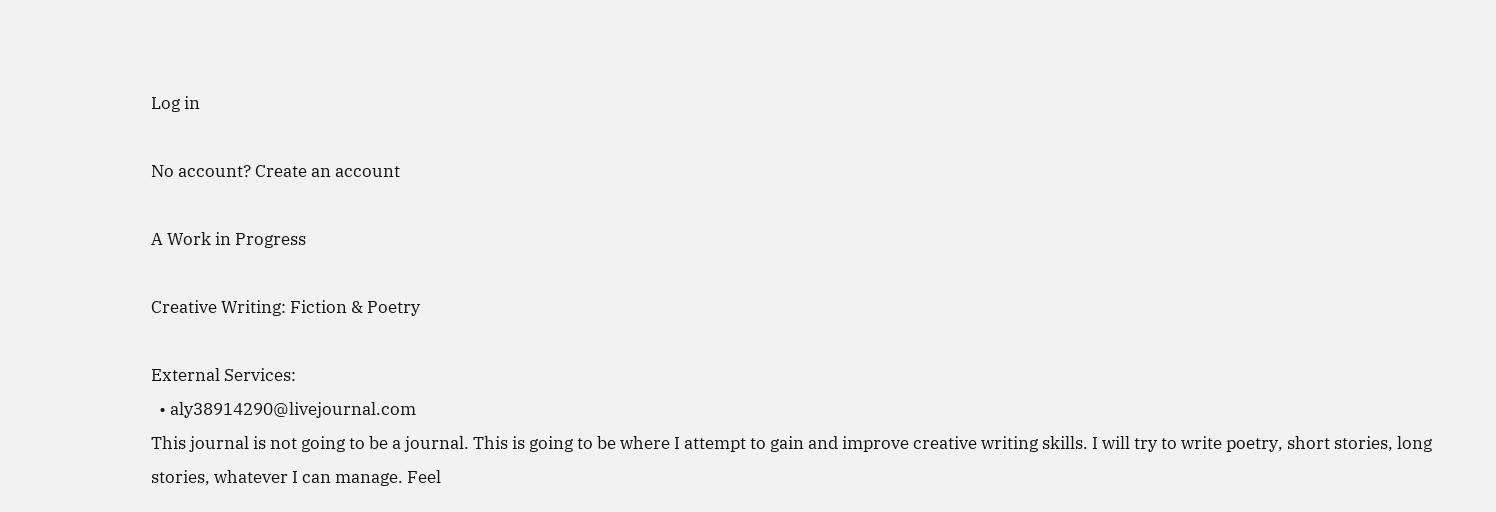Log in

No account? Create an account

A Work in Progress

Creative Writing: Fiction & Poetry

External Services:
  • aly38914290@livejournal.com
This journal is not going to be a journal. This is going to be where I attempt to gain and improve creative writing skills. I will try to write poetry, short stories, long stories, whatever I can manage. Feel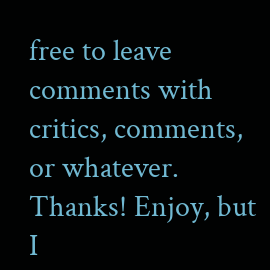free to leave comments with critics, comments, or whatever. Thanks! Enjoy, but I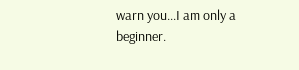warn you...I am only a beginner.